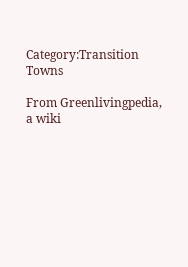Category:Transition Towns

From Greenlivingpedia, a wiki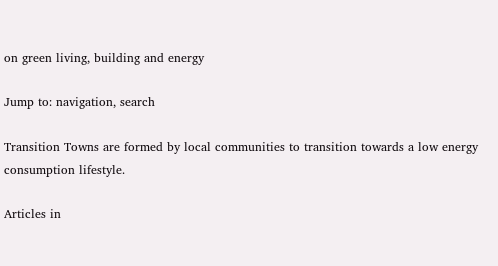on green living, building and energy

Jump to: navigation, search

Transition Towns are formed by local communities to transition towards a low energy consumption lifestyle.

Articles in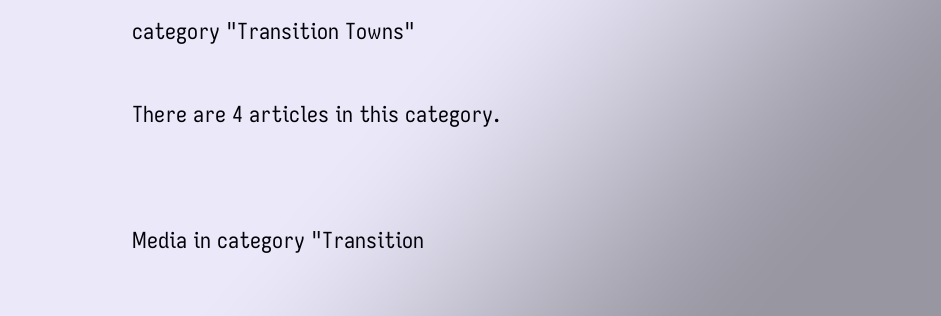category "Transition Towns"

There are 4 articles in this category.


Media in category "Transition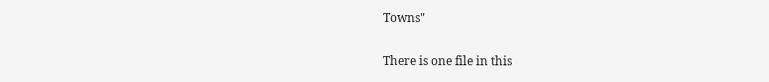Towns"

There is one file in this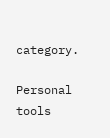category.

Personal tools